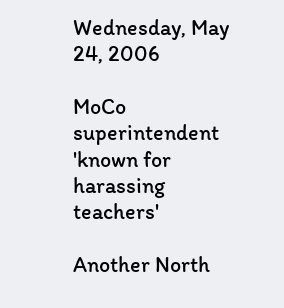Wednesday, May 24, 2006

MoCo superintendent 'known for harassing teachers'

Another North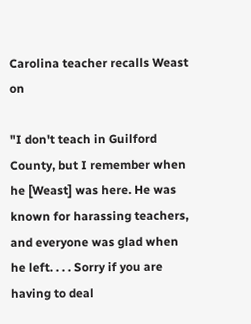Carolina teacher recalls Weast on

"I don't teach in Guilford County, but I remember when he [Weast] was here. He was known for harassing teachers, and everyone was glad when he left. . . . Sorry if you are having to deal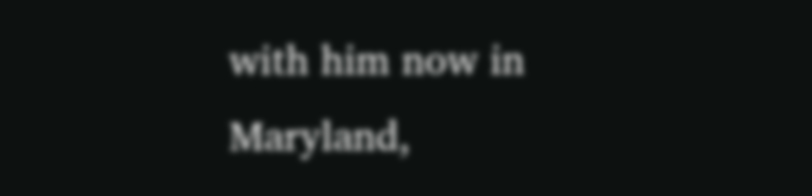with him now in Maryland,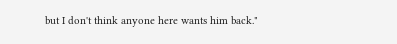but I don't think anyone here wants him back."